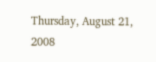Thursday, August 21, 2008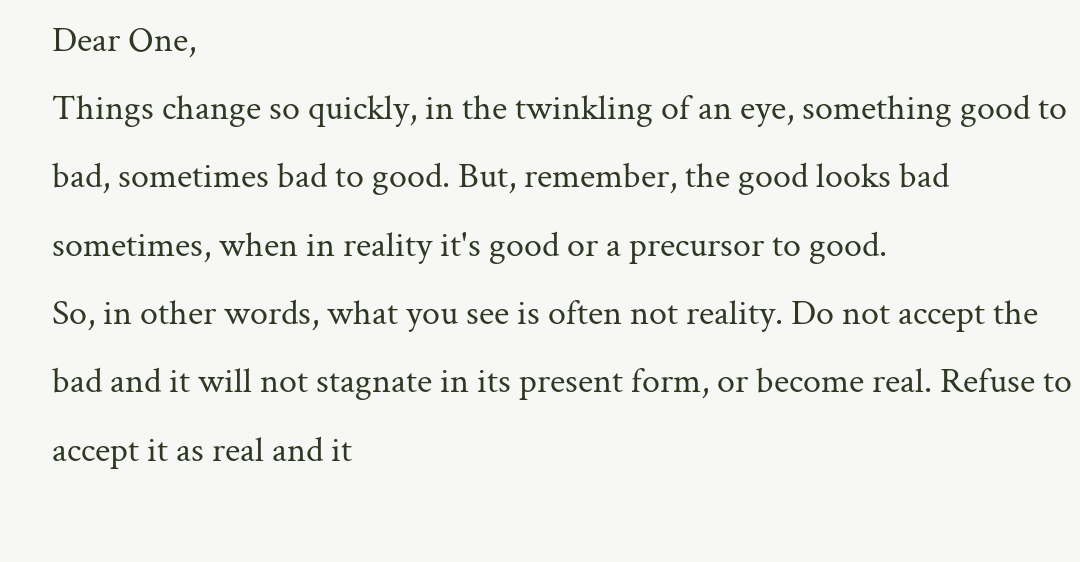Dear One,
Things change so quickly, in the twinkling of an eye, something good to bad, sometimes bad to good. But, remember, the good looks bad sometimes, when in reality it's good or a precursor to good.
So, in other words, what you see is often not reality. Do not accept the bad and it will not stagnate in its present form, or become real. Refuse to accept it as real and it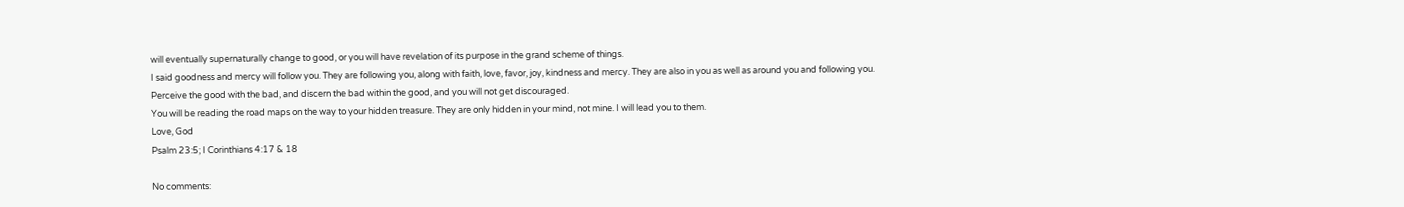will eventually supernaturally change to good, or you will have revelation of its purpose in the grand scheme of things.
I said goodness and mercy will follow you. They are following you, along with faith, love, favor, joy, kindness and mercy. They are also in you as well as around you and following you.
Perceive the good with the bad, and discern the bad within the good, and you will not get discouraged.
You will be reading the road maps on the way to your hidden treasure. They are only hidden in your mind, not mine. I will lead you to them.
Love, God
Psalm 23:5; I Corinthians 4:17 & 18

No comments: